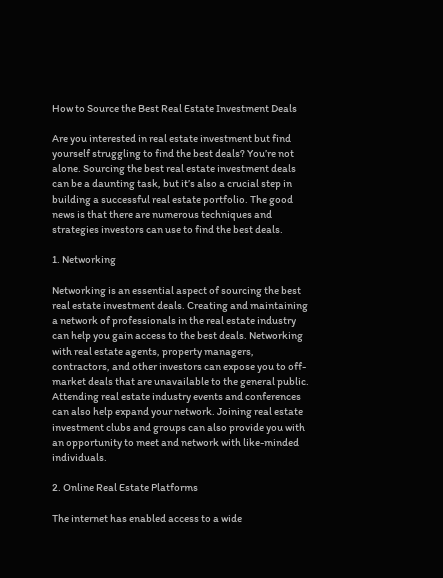How to Source the Best Real Estate Investment Deals

Are you interested in real estate investment but find yourself struggling to find the best deals? You’re not alone. Sourcing the best real estate investment deals can be a daunting task, but it’s also a crucial step in building a successful real estate portfolio. The good news is that there are numerous techniques and strategies investors can use to find the best deals.

1. Networking

Networking is an essential aspect of sourcing the best real estate investment deals. Creating and maintaining a network of professionals in the real estate industry can help you gain access to the best deals. Networking with real estate agents, property managers, contractors, and other investors can expose you to off-market deals that are unavailable to the general public. Attending real estate industry events and conferences can also help expand your network. Joining real estate investment clubs and groups can also provide you with an opportunity to meet and network with like-minded individuals.

2. Online Real Estate Platforms

The internet has enabled access to a wide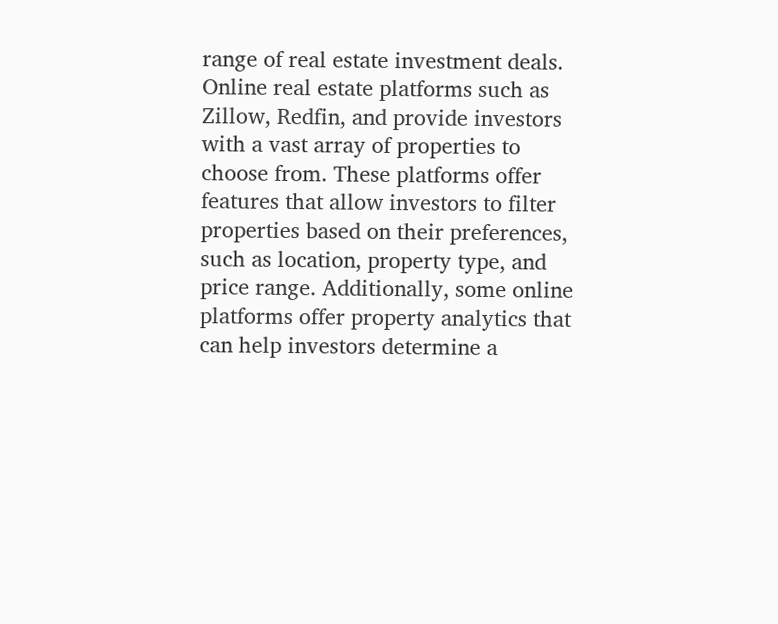range of real estate investment deals. Online real estate platforms such as Zillow, Redfin, and provide investors with a vast array of properties to choose from. These platforms offer features that allow investors to filter properties based on their preferences, such as location, property type, and price range. Additionally, some online platforms offer property analytics that can help investors determine a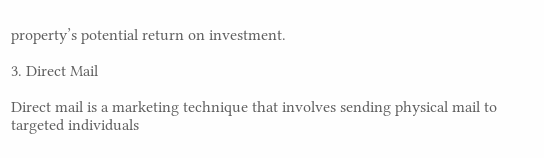property’s potential return on investment.

3. Direct Mail

Direct mail is a marketing technique that involves sending physical mail to targeted individuals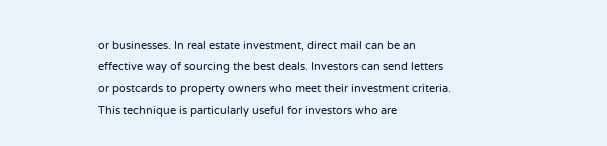or businesses. In real estate investment, direct mail can be an effective way of sourcing the best deals. Investors can send letters or postcards to property owners who meet their investment criteria. This technique is particularly useful for investors who are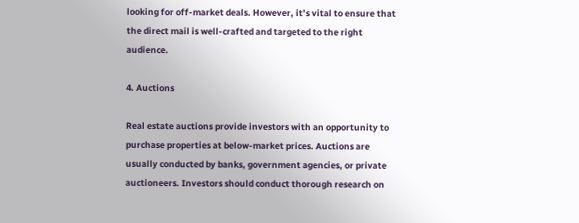looking for off-market deals. However, it’s vital to ensure that the direct mail is well-crafted and targeted to the right audience.

4. Auctions

Real estate auctions provide investors with an opportunity to purchase properties at below-market prices. Auctions are usually conducted by banks, government agencies, or private auctioneers. Investors should conduct thorough research on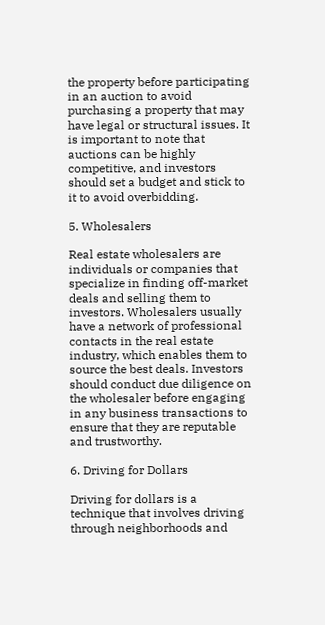the property before participating in an auction to avoid purchasing a property that may have legal or structural issues. It is important to note that auctions can be highly competitive, and investors should set a budget and stick to it to avoid overbidding.

5. Wholesalers

Real estate wholesalers are individuals or companies that specialize in finding off-market deals and selling them to investors. Wholesalers usually have a network of professional contacts in the real estate industry, which enables them to source the best deals. Investors should conduct due diligence on the wholesaler before engaging in any business transactions to ensure that they are reputable and trustworthy.

6. Driving for Dollars

Driving for dollars is a technique that involves driving through neighborhoods and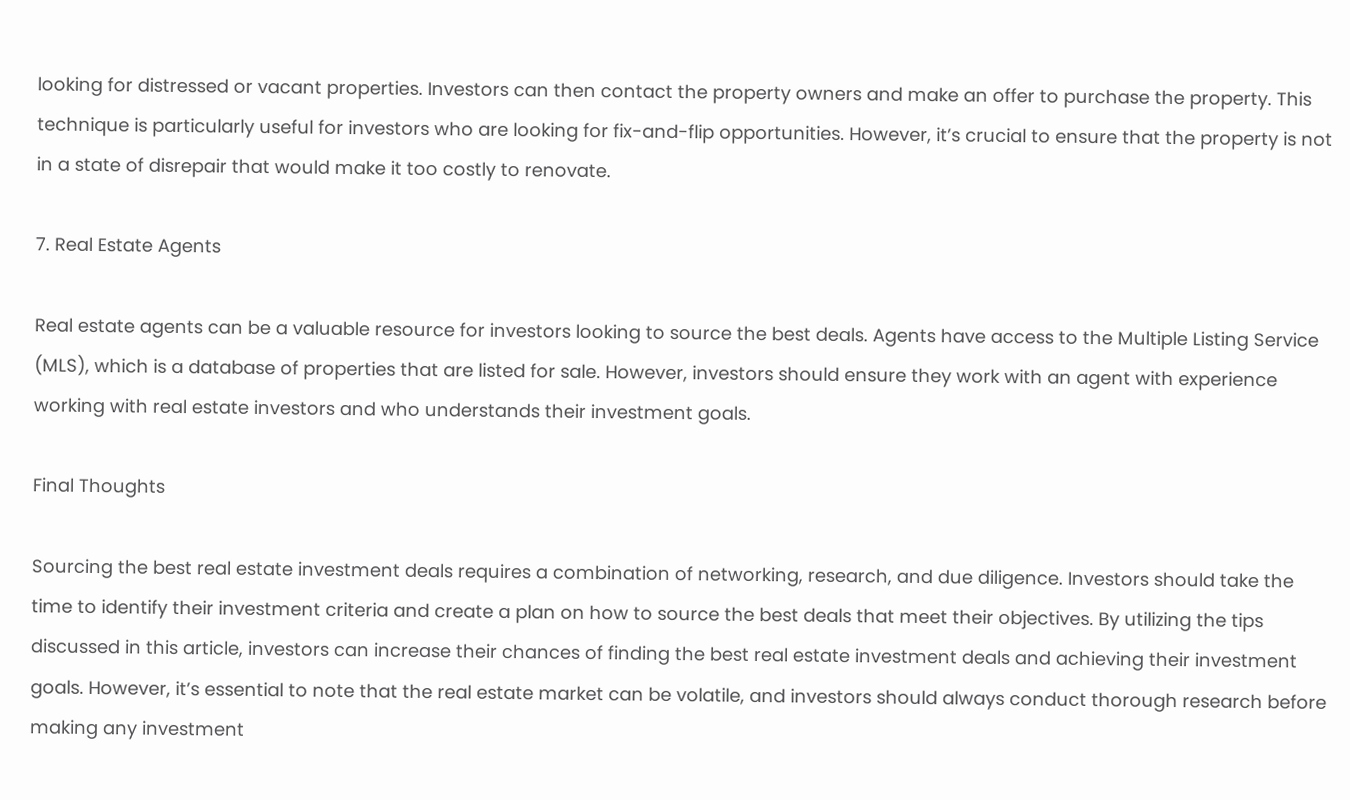looking for distressed or vacant properties. Investors can then contact the property owners and make an offer to purchase the property. This technique is particularly useful for investors who are looking for fix-and-flip opportunities. However, it’s crucial to ensure that the property is not in a state of disrepair that would make it too costly to renovate.

7. Real Estate Agents

Real estate agents can be a valuable resource for investors looking to source the best deals. Agents have access to the Multiple Listing Service (MLS), which is a database of properties that are listed for sale. However, investors should ensure they work with an agent with experience working with real estate investors and who understands their investment goals.

Final Thoughts

Sourcing the best real estate investment deals requires a combination of networking, research, and due diligence. Investors should take the time to identify their investment criteria and create a plan on how to source the best deals that meet their objectives. By utilizing the tips discussed in this article, investors can increase their chances of finding the best real estate investment deals and achieving their investment goals. However, it’s essential to note that the real estate market can be volatile, and investors should always conduct thorough research before making any investment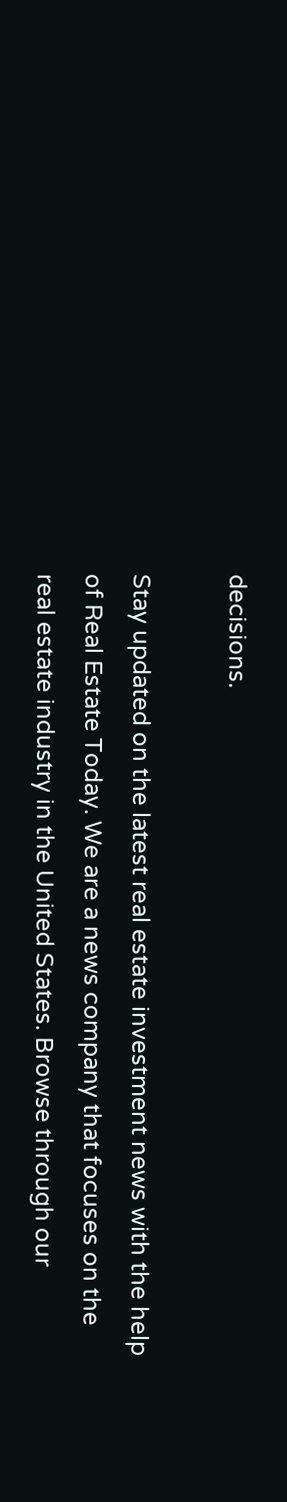decisions.

Stay updated on the latest real estate investment news with the help of Real Estate Today. We are a news company that focuses on the real estate industry in the United States. Browse through our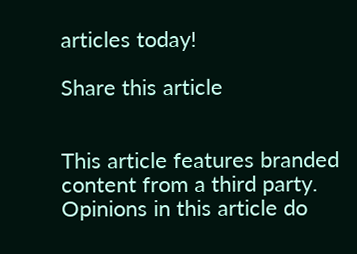articles today!

Share this article


This article features branded content from a third party. Opinions in this article do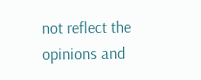not reflect the opinions and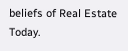beliefs of Real Estate Today.